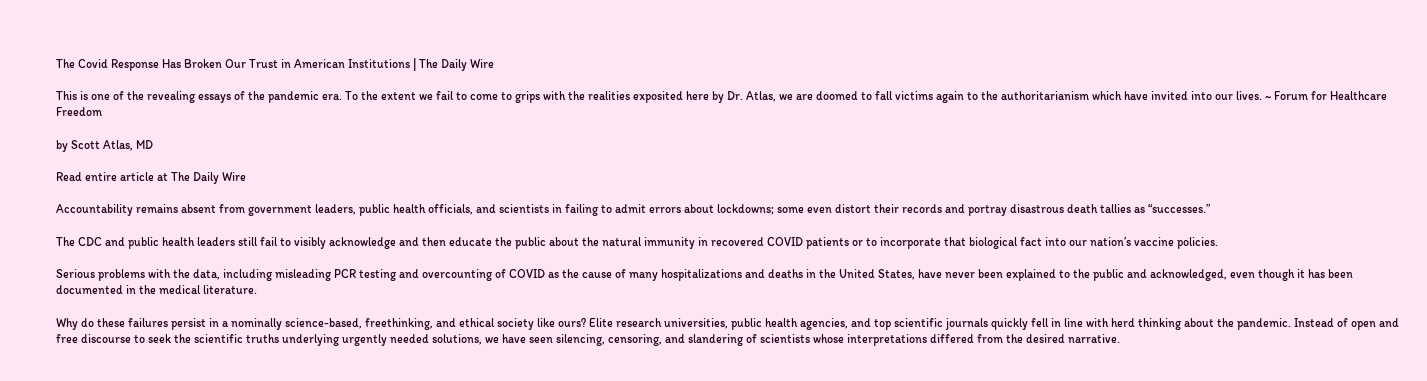The Covid Response Has Broken Our Trust in American Institutions | The Daily Wire

This is one of the revealing essays of the pandemic era. To the extent we fail to come to grips with the realities exposited here by Dr. Atlas, we are doomed to fall victims again to the authoritarianism which have invited into our lives. ~ Forum for Healthcare Freedom

by Scott Atlas, MD

Read entire article at The Daily Wire

Accountability remains absent from government leaders, public health officials, and scientists in failing to admit errors about lockdowns; some even distort their records and portray disastrous death tallies as “successes.”

The CDC and public health leaders still fail to visibly acknowledge and then educate the public about the natural immunity in recovered COVID patients or to incorporate that biological fact into our nation’s vaccine policies.

Serious problems with the data, including misleading PCR testing and overcounting of COVID as the cause of many hospitalizations and deaths in the United States, have never been explained to the public and acknowledged, even though it has been documented in the medical literature.

Why do these failures persist in a nominally science-based, freethinking, and ethical society like ours? Elite research universities, public health agencies, and top scientific journals quickly fell in line with herd thinking about the pandemic. Instead of open and free discourse to seek the scientific truths underlying urgently needed solutions, we have seen silencing, censoring, and slandering of scientists whose interpretations differed from the desired narrative.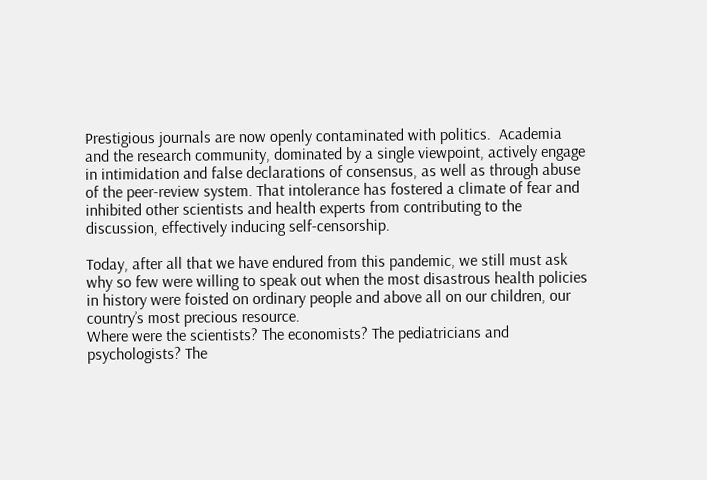Prestigious journals are now openly contaminated with politics.  Academia and the research community, dominated by a single viewpoint, actively engage in intimidation and false declarations of consensus, as well as through abuse of the peer-review system. That intolerance has fostered a climate of fear and inhibited other scientists and health experts from contributing to the discussion, effectively inducing self-censorship.

Today, after all that we have endured from this pandemic, we still must ask why so few were willing to speak out when the most disastrous health policies in history were foisted on ordinary people and above all on our children, our country’s most precious resource.
Where were the scientists? The economists? The pediatricians and psychologists? The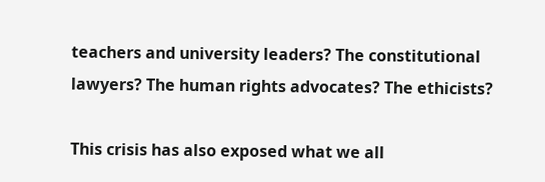teachers and university leaders? The constitutional lawyers? The human rights advocates? The ethicists?

This crisis has also exposed what we all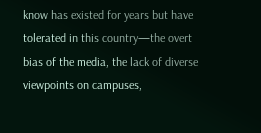know has existed for years but have tolerated in this country—the overt bias of the media, the lack of diverse viewpoints on campuses,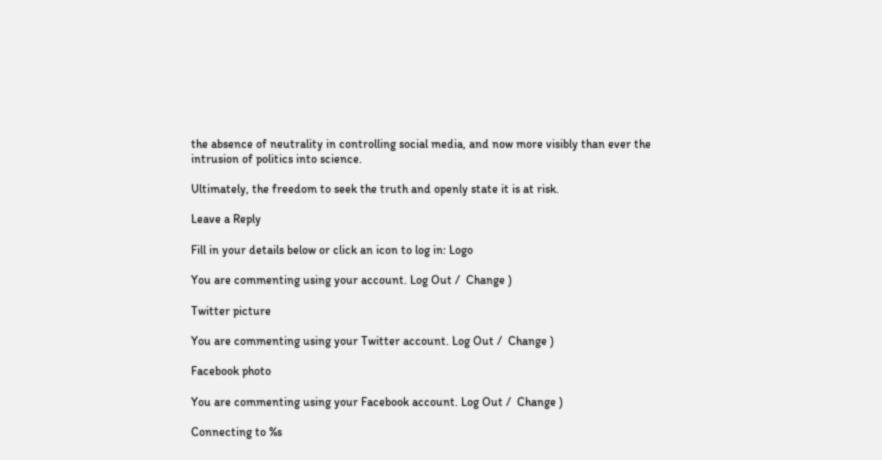the absence of neutrality in controlling social media, and now more visibly than ever the intrusion of politics into science.

Ultimately, the freedom to seek the truth and openly state it is at risk.

Leave a Reply

Fill in your details below or click an icon to log in: Logo

You are commenting using your account. Log Out /  Change )

Twitter picture

You are commenting using your Twitter account. Log Out /  Change )

Facebook photo

You are commenting using your Facebook account. Log Out /  Change )

Connecting to %s